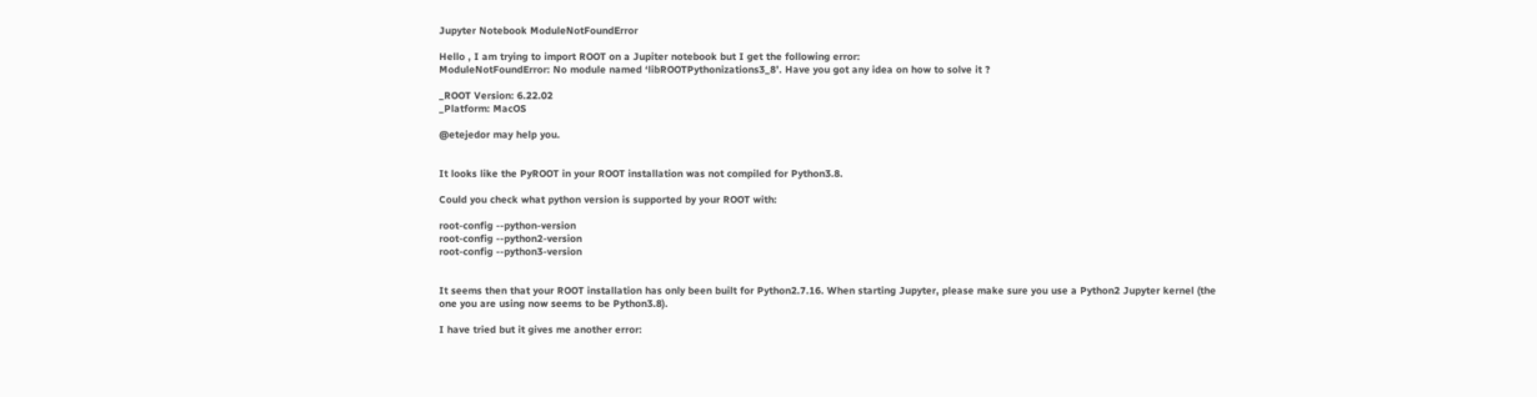Jupyter Notebook ModuleNotFoundError

Hello , I am trying to import ROOT on a Jupiter notebook but I get the following error:
ModuleNotFoundError: No module named ‘libROOTPythonizations3_8’. Have you got any idea on how to solve it ?

_ROOT Version: 6.22.02
_Platform: MacOS

@etejedor may help you.


It looks like the PyROOT in your ROOT installation was not compiled for Python3.8.

Could you check what python version is supported by your ROOT with:

root-config --python-version
root-config --python2-version
root-config --python3-version


It seems then that your ROOT installation has only been built for Python2.7.16. When starting Jupyter, please make sure you use a Python2 Jupyter kernel (the one you are using now seems to be Python3.8).

I have tried but it gives me another error: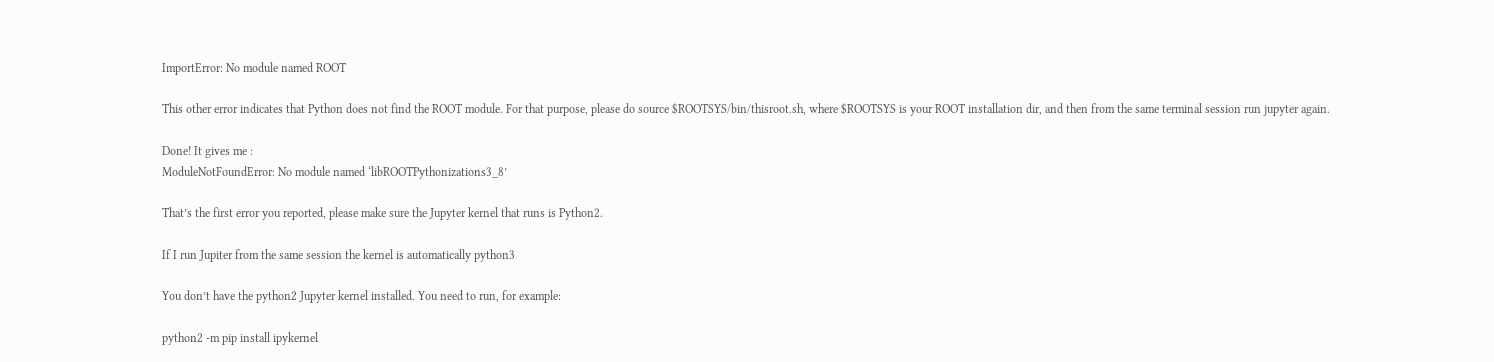ImportError: No module named ROOT

This other error indicates that Python does not find the ROOT module. For that purpose, please do source $ROOTSYS/bin/thisroot.sh, where $ROOTSYS is your ROOT installation dir, and then from the same terminal session run jupyter again.

Done! It gives me :
ModuleNotFoundError: No module named ‘libROOTPythonizations3_8’

That’s the first error you reported, please make sure the Jupyter kernel that runs is Python2.

If I run Jupiter from the same session the kernel is automatically python3

You don’t have the python2 Jupyter kernel installed. You need to run, for example:

python2 -m pip install ipykernel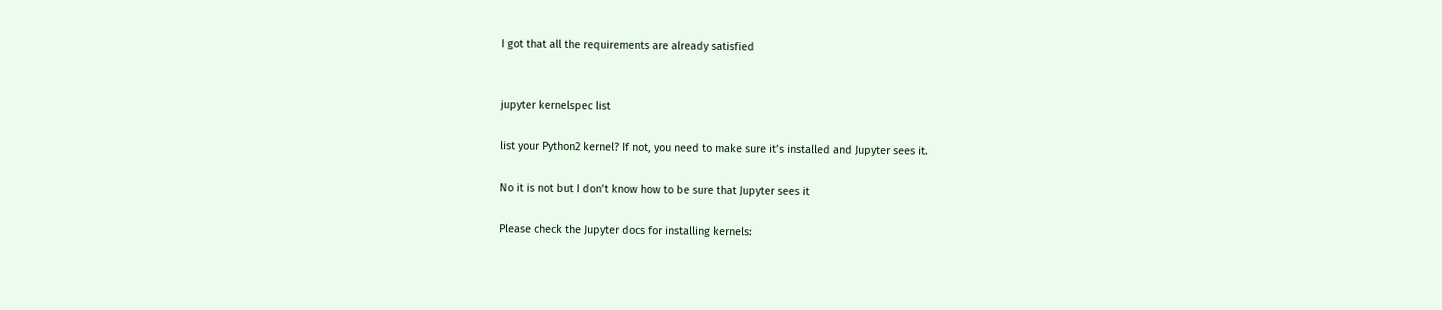I got that all the requirements are already satisfied


jupyter kernelspec list

list your Python2 kernel? If not, you need to make sure it’s installed and Jupyter sees it.

No it is not but I don’t know how to be sure that Jupyter sees it

Please check the Jupyter docs for installing kernels: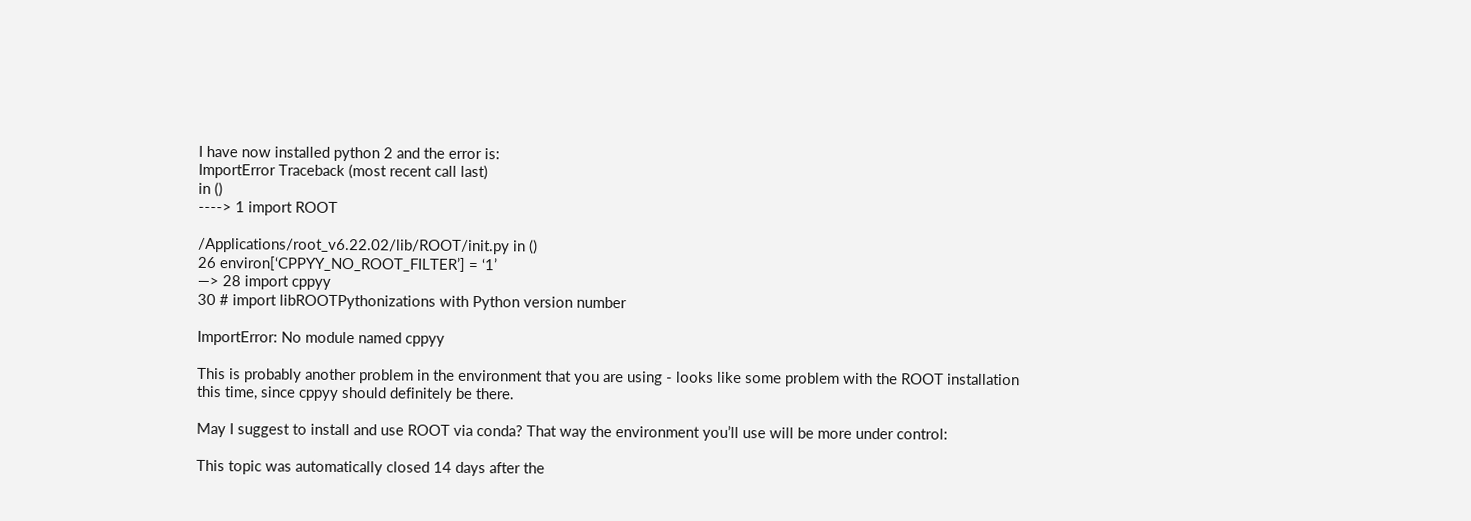I have now installed python 2 and the error is:
ImportError Traceback (most recent call last)
in ()
----> 1 import ROOT

/Applications/root_v6.22.02/lib/ROOT/init.py in ()
26 environ[‘CPPYY_NO_ROOT_FILTER’] = ‘1’
—> 28 import cppyy
30 # import libROOTPythonizations with Python version number

ImportError: No module named cppyy

This is probably another problem in the environment that you are using - looks like some problem with the ROOT installation this time, since cppyy should definitely be there.

May I suggest to install and use ROOT via conda? That way the environment you’ll use will be more under control:

This topic was automatically closed 14 days after the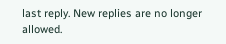last reply. New replies are no longer allowed.